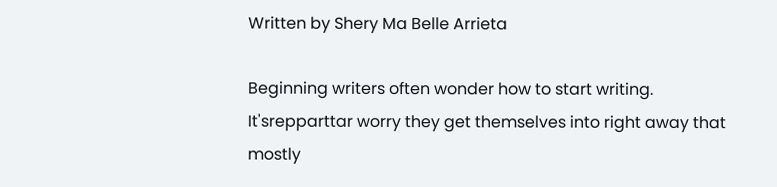Written by Shery Ma Belle Arrieta

Beginning writers often wonder how to start writing. It'srepparttar worry they get themselves into right away that mostly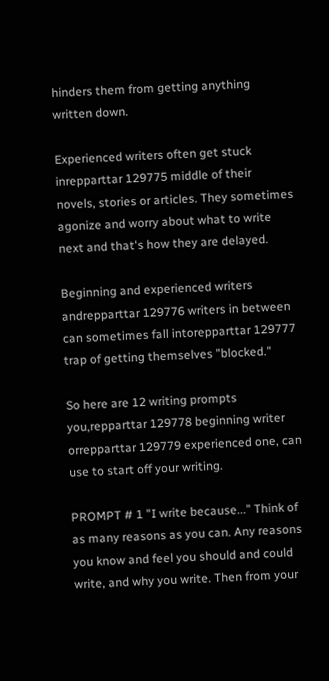hinders them from getting anything written down.

Experienced writers often get stuck inrepparttar 129775 middle of their novels, stories or articles. They sometimes agonize and worry about what to write next and that's how they are delayed.

Beginning and experienced writers andrepparttar 129776 writers in between can sometimes fall intorepparttar 129777 trap of getting themselves "blocked."

So here are 12 writing prompts you,repparttar 129778 beginning writer orrepparttar 129779 experienced one, can use to start off your writing.

PROMPT # 1 "I write because..." Think of as many reasons as you can. Any reasons you know and feel you should and could write, and why you write. Then from your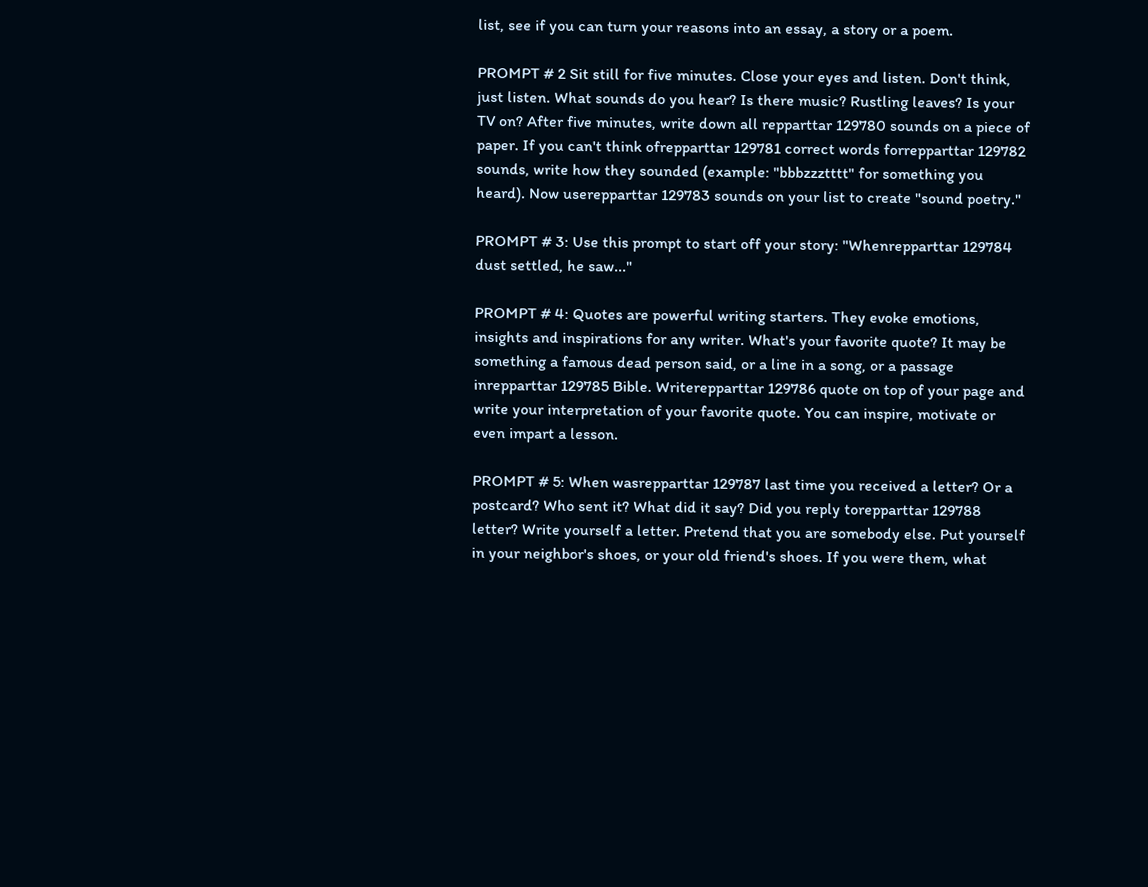list, see if you can turn your reasons into an essay, a story or a poem.

PROMPT # 2 Sit still for five minutes. Close your eyes and listen. Don't think, just listen. What sounds do you hear? Is there music? Rustling leaves? Is your TV on? After five minutes, write down all repparttar 129780 sounds on a piece of paper. If you can't think ofrepparttar 129781 correct words forrepparttar 129782 sounds, write how they sounded (example: "bbbzzztttt" for something you heard). Now userepparttar 129783 sounds on your list to create "sound poetry."

PROMPT # 3: Use this prompt to start off your story: "Whenrepparttar 129784 dust settled, he saw..."

PROMPT # 4: Quotes are powerful writing starters. They evoke emotions, insights and inspirations for any writer. What's your favorite quote? It may be something a famous dead person said, or a line in a song, or a passage inrepparttar 129785 Bible. Writerepparttar 129786 quote on top of your page and write your interpretation of your favorite quote. You can inspire, motivate or even impart a lesson.

PROMPT # 5: When wasrepparttar 129787 last time you received a letter? Or a postcard? Who sent it? What did it say? Did you reply torepparttar 129788 letter? Write yourself a letter. Pretend that you are somebody else. Put yourself in your neighbor's shoes, or your old friend's shoes. If you were them, what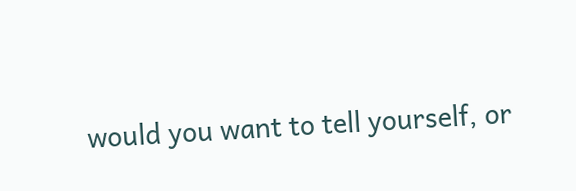would you want to tell yourself, or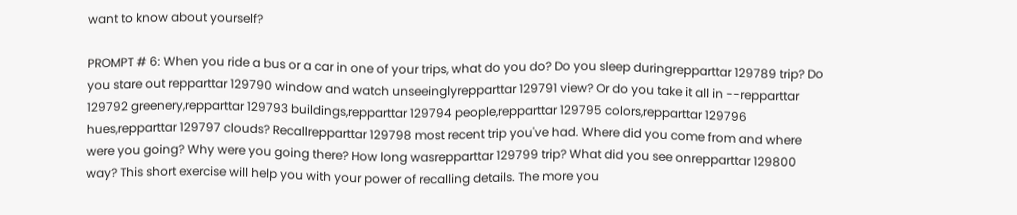want to know about yourself?

PROMPT # 6: When you ride a bus or a car in one of your trips, what do you do? Do you sleep duringrepparttar 129789 trip? Do you stare out repparttar 129790 window and watch unseeinglyrepparttar 129791 view? Or do you take it all in --repparttar 129792 greenery,repparttar 129793 buildings,repparttar 129794 people,repparttar 129795 colors,repparttar 129796 hues,repparttar 129797 clouds? Recallrepparttar 129798 most recent trip you've had. Where did you come from and where were you going? Why were you going there? How long wasrepparttar 129799 trip? What did you see onrepparttar 129800 way? This short exercise will help you with your power of recalling details. The more you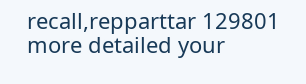recall,repparttar 129801 more detailed your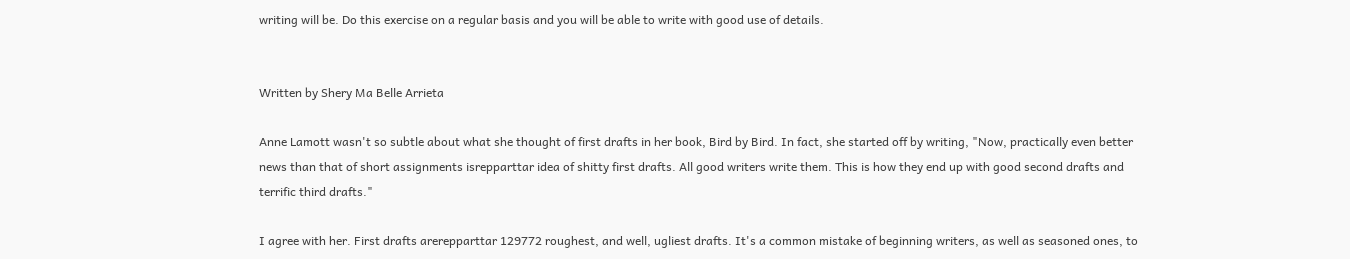writing will be. Do this exercise on a regular basis and you will be able to write with good use of details.


Written by Shery Ma Belle Arrieta

Anne Lamott wasn't so subtle about what she thought of first drafts in her book, Bird by Bird. In fact, she started off by writing, "Now, practically even better news than that of short assignments isrepparttar idea of shitty first drafts. All good writers write them. This is how they end up with good second drafts and terrific third drafts."

I agree with her. First drafts arerepparttar 129772 roughest, and well, ugliest drafts. It's a common mistake of beginning writers, as well as seasoned ones, to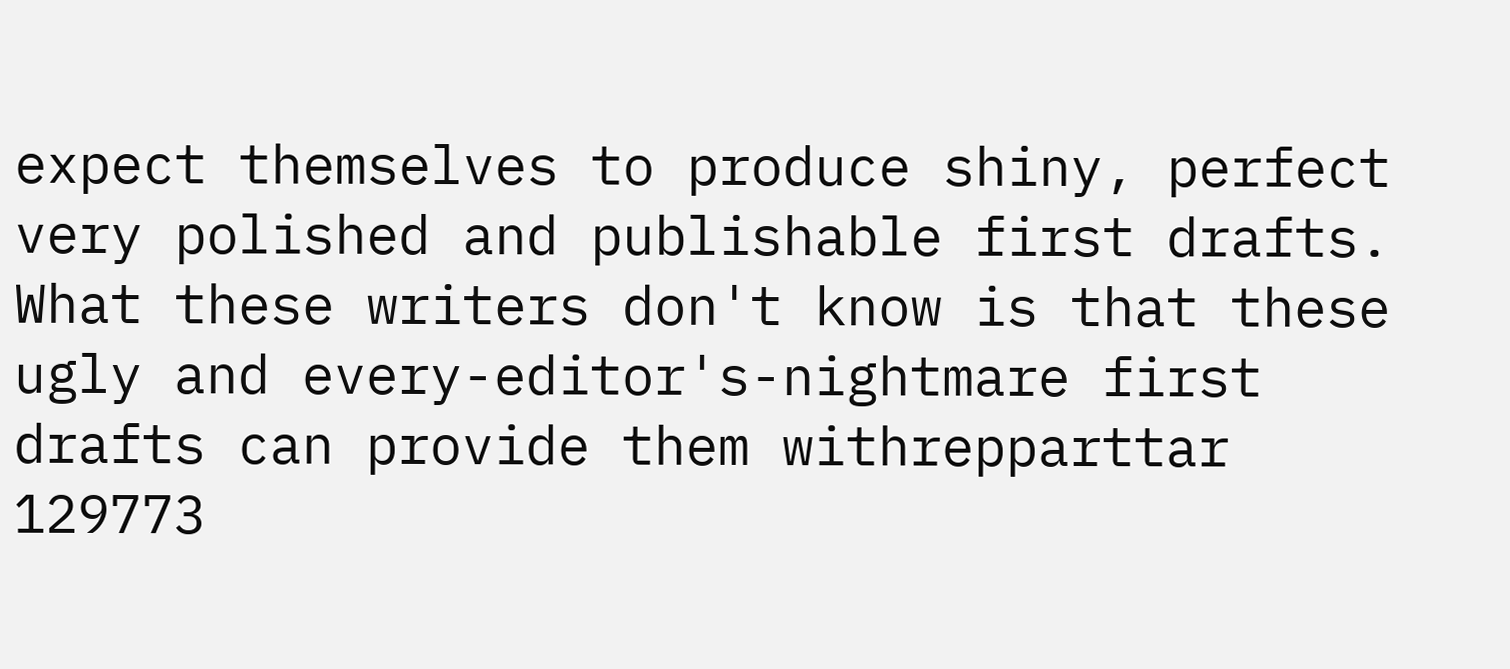expect themselves to produce shiny, perfect very polished and publishable first drafts. What these writers don't know is that these ugly and every-editor's-nightmare first drafts can provide them withrepparttar 129773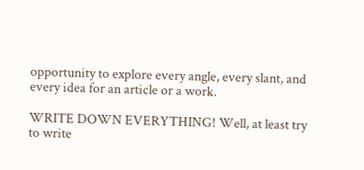opportunity to explore every angle, every slant, and every idea for an article or a work.

WRITE DOWN EVERYTHING! Well, at least try to write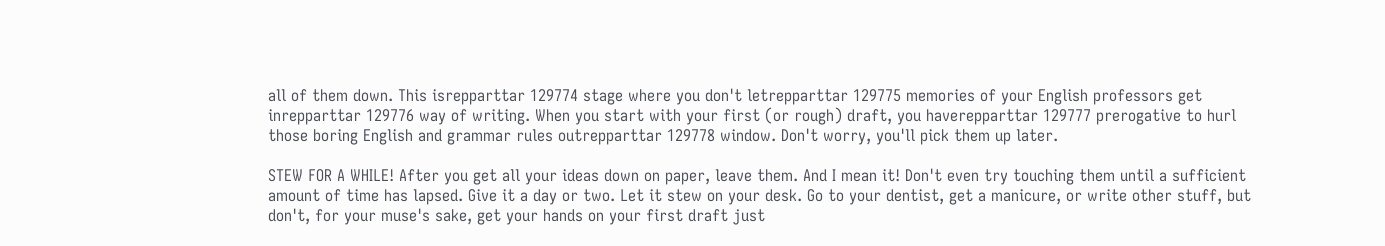all of them down. This isrepparttar 129774 stage where you don't letrepparttar 129775 memories of your English professors get inrepparttar 129776 way of writing. When you start with your first (or rough) draft, you haverepparttar 129777 prerogative to hurl those boring English and grammar rules outrepparttar 129778 window. Don't worry, you'll pick them up later.

STEW FOR A WHILE! After you get all your ideas down on paper, leave them. And I mean it! Don't even try touching them until a sufficient amount of time has lapsed. Give it a day or two. Let it stew on your desk. Go to your dentist, get a manicure, or write other stuff, but don't, for your muse's sake, get your hands on your first draft just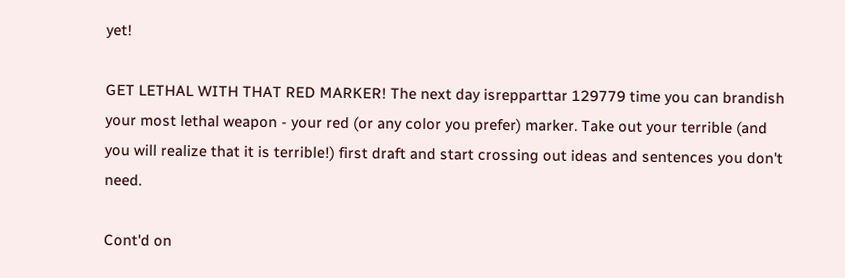yet!

GET LETHAL WITH THAT RED MARKER! The next day isrepparttar 129779 time you can brandish your most lethal weapon - your red (or any color you prefer) marker. Take out your terrible (and you will realize that it is terrible!) first draft and start crossing out ideas and sentences you don't need.

Cont'd on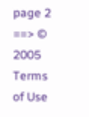page 2 ==> © 2005
Terms of Use